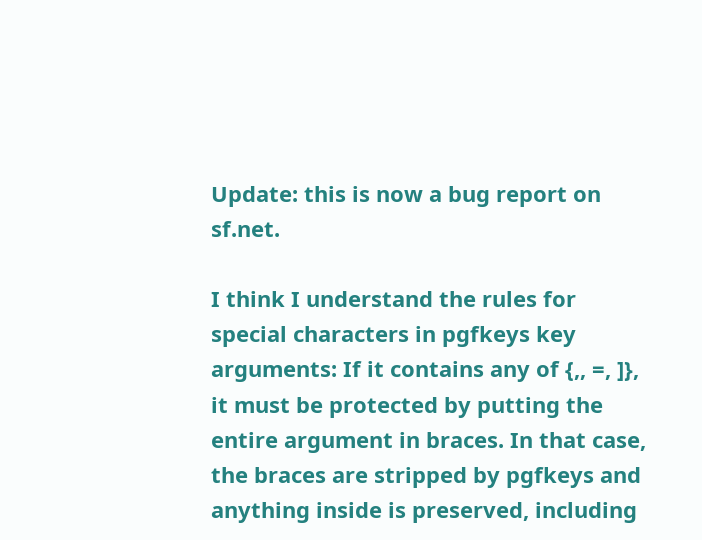Update: this is now a bug report on sf.net.

I think I understand the rules for special characters in pgfkeys key arguments: If it contains any of {,, =, ]}, it must be protected by putting the entire argument in braces. In that case, the braces are stripped by pgfkeys and anything inside is preserved, including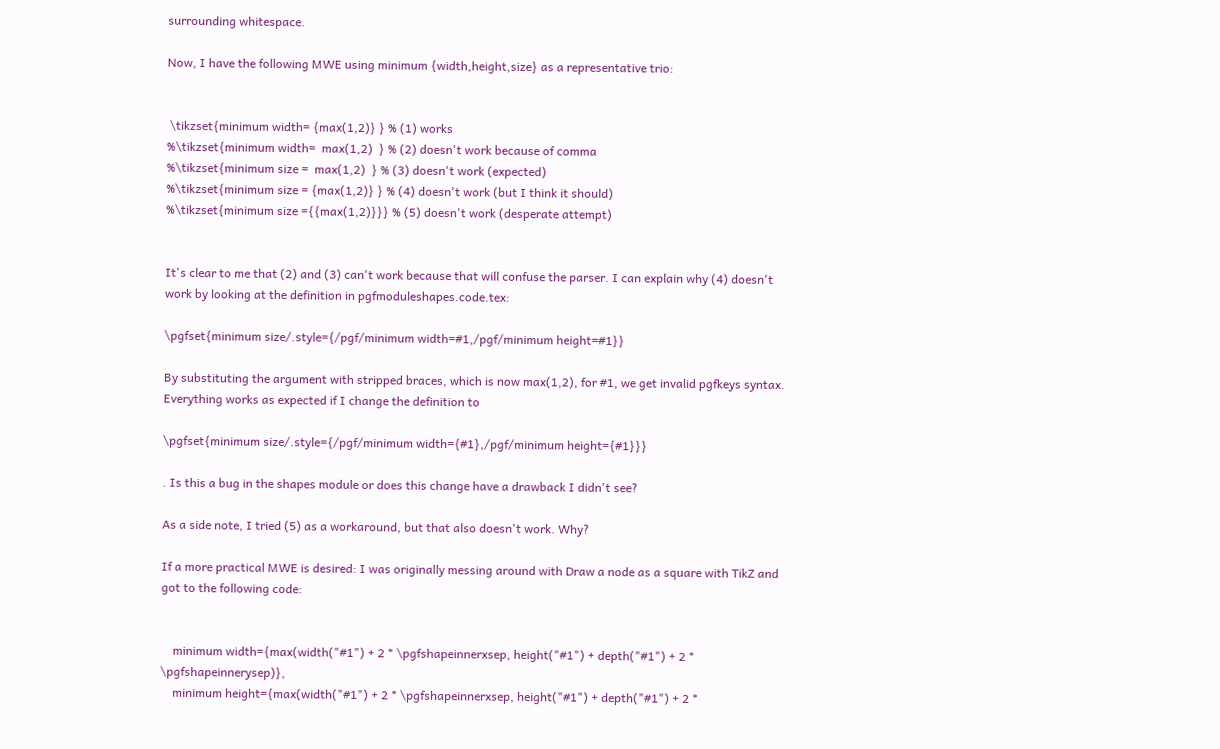surrounding whitespace.

Now, I have the following MWE using minimum {width,height,size} as a representative trio:


 \tikzset{minimum width= {max(1,2)} } % (1) works
%\tikzset{minimum width=  max(1,2)  } % (2) doesn't work because of comma
%\tikzset{minimum size =  max(1,2)  } % (3) doesn't work (expected)
%\tikzset{minimum size = {max(1,2)} } % (4) doesn't work (but I think it should)
%\tikzset{minimum size ={{max(1,2)}}} % (5) doesn't work (desperate attempt)


It's clear to me that (2) and (3) can't work because that will confuse the parser. I can explain why (4) doesn't work by looking at the definition in pgfmoduleshapes.code.tex:

\pgfset{minimum size/.style={/pgf/minimum width=#1,/pgf/minimum height=#1}}

By substituting the argument with stripped braces, which is now max(1,2), for #1, we get invalid pgfkeys syntax. Everything works as expected if I change the definition to

\pgfset{minimum size/.style={/pgf/minimum width={#1},/pgf/minimum height={#1}}}

. Is this a bug in the shapes module or does this change have a drawback I didn't see?

As a side note, I tried (5) as a workaround, but that also doesn't work. Why?

If a more practical MWE is desired: I was originally messing around with Draw a node as a square with TikZ and got to the following code:


    minimum width={max(width("#1") + 2 * \pgfshapeinnerxsep, height("#1") + depth("#1") + 2 * \pgfshapeinnerysep)},
    minimum height={max(width("#1") + 2 * \pgfshapeinnerxsep, height("#1") + depth("#1") + 2 *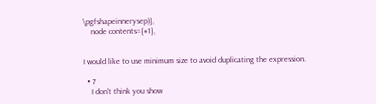\pgfshapeinnerysep)},
    node contents={#1},


I would like to use minimum size to avoid duplicating the expression.

  • 7
    I don't think you show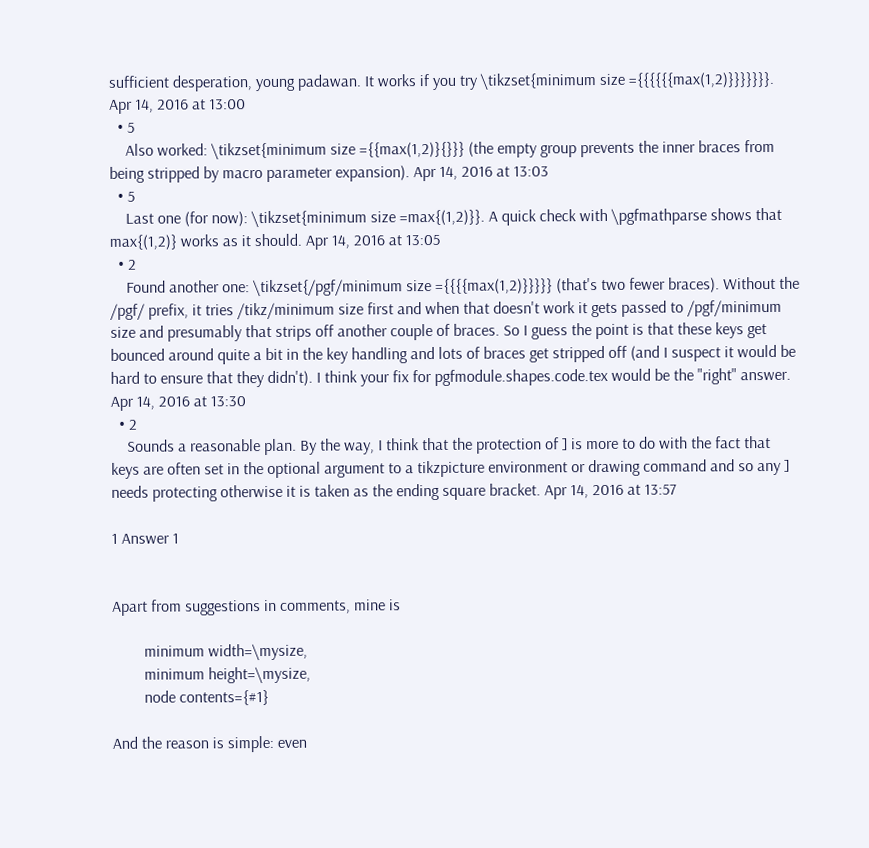sufficient desperation, young padawan. It works if you try \tikzset{minimum size ={{{{{{max(1,2)}}}}}}}. Apr 14, 2016 at 13:00
  • 5
    Also worked: \tikzset{minimum size ={{max(1,2)}{}}} (the empty group prevents the inner braces from being stripped by macro parameter expansion). Apr 14, 2016 at 13:03
  • 5
    Last one (for now): \tikzset{minimum size =max{(1,2)}}. A quick check with \pgfmathparse shows that max{(1,2)} works as it should. Apr 14, 2016 at 13:05
  • 2
    Found another one: \tikzset{/pgf/minimum size ={{{{max(1,2)}}}}} (that's two fewer braces). Without the /pgf/ prefix, it tries /tikz/minimum size first and when that doesn't work it gets passed to /pgf/minimum size and presumably that strips off another couple of braces. So I guess the point is that these keys get bounced around quite a bit in the key handling and lots of braces get stripped off (and I suspect it would be hard to ensure that they didn't). I think your fix for pgfmodule.shapes.code.tex would be the "right" answer. Apr 14, 2016 at 13:30
  • 2
    Sounds a reasonable plan. By the way, I think that the protection of ] is more to do with the fact that keys are often set in the optional argument to a tikzpicture environment or drawing command and so any ] needs protecting otherwise it is taken as the ending square bracket. Apr 14, 2016 at 13:57

1 Answer 1


Apart from suggestions in comments, mine is

        minimum width=\mysize,
        minimum height=\mysize,
        node contents={#1}

And the reason is simple: even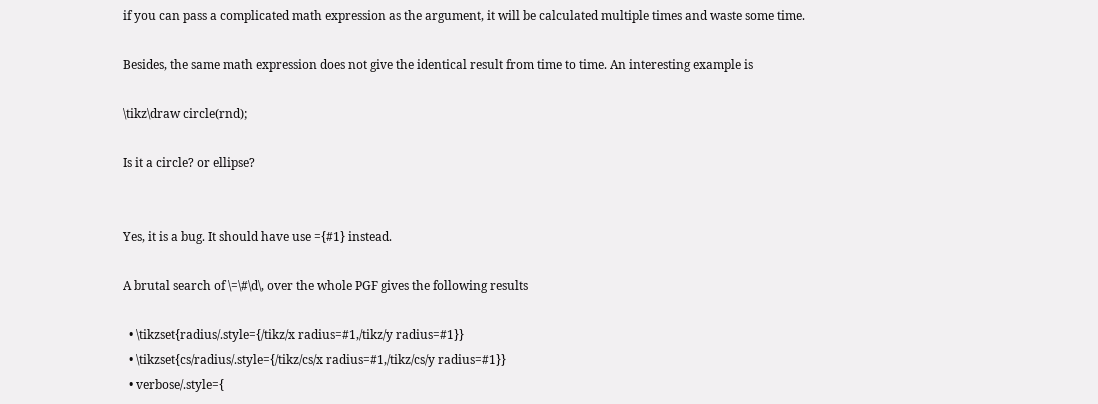if you can pass a complicated math expression as the argument, it will be calculated multiple times and waste some time.

Besides, the same math expression does not give the identical result from time to time. An interesting example is

\tikz\draw circle(rnd);

Is it a circle? or ellipse?


Yes, it is a bug. It should have use ={#1} instead.

A brutal search of \=\#\d\, over the whole PGF gives the following results

  • \tikzset{radius/.style={/tikz/x radius=#1,/tikz/y radius=#1}}
  • \tikzset{cs/radius/.style={/tikz/cs/x radius=#1,/tikz/cs/y radius=#1}}
  • verbose/.style={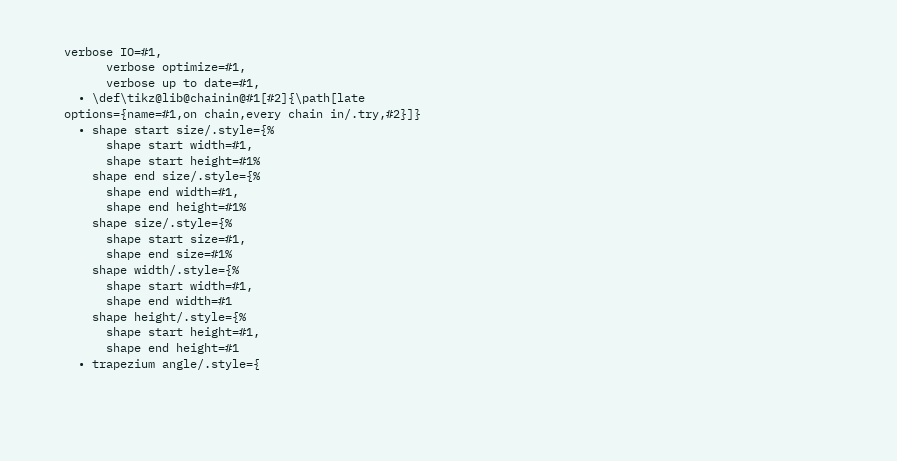verbose IO=#1,
      verbose optimize=#1,
      verbose up to date=#1,
  • \def\tikz@lib@chainin@#1[#2]{\path[late options={name=#1,on chain,every chain in/.try,#2}]}
  • shape start size/.style={%
      shape start width=#1,
      shape start height=#1%
    shape end size/.style={%
      shape end width=#1,
      shape end height=#1%
    shape size/.style={%
      shape start size=#1,
      shape end size=#1%
    shape width/.style={%
      shape start width=#1,
      shape end width=#1
    shape height/.style={%
      shape start height=#1,
      shape end height=#1
  • trapezium angle/.style={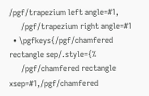/pgf/trapezium left angle=#1,
      /pgf/trapezium right angle=#1
  • \pgfkeys{/pgf/chamfered rectangle sep/.style={%
      /pgf/chamfered rectangle xsep=#1,/pgf/chamfered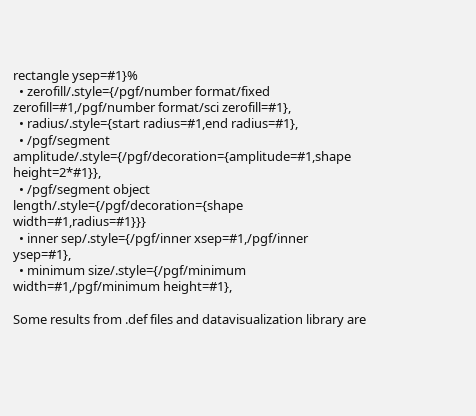rectangle ysep=#1}%
  • zerofill/.style={/pgf/number format/fixed zerofill=#1,/pgf/number format/sci zerofill=#1},
  • radius/.style={start radius=#1,end radius=#1},
  • /pgf/segment amplitude/.style={/pgf/decoration={amplitude=#1,shape height=2*#1}},
  • /pgf/segment object length/.style={/pgf/decoration={shape width=#1,radius=#1}}}
  • inner sep/.style={/pgf/inner xsep=#1,/pgf/inner ysep=#1},
  • minimum size/.style={/pgf/minimum width=#1,/pgf/minimum height=#1},

Some results from .def files and datavisualization library are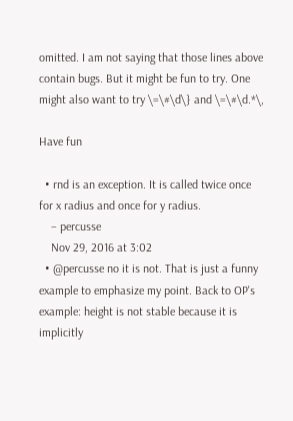omitted. I am not saying that those lines above contain bugs. But it might be fun to try. One might also want to try \=\#\d\} and \=\#\d.*\,

Have fun

  • rnd is an exception. It is called twice once for x radius and once for y radius.
    – percusse
    Nov 29, 2016 at 3:02
  • @percusse no it is not. That is just a funny example to emphasize my point. Back to OP's example: height is not stable because it is implicitly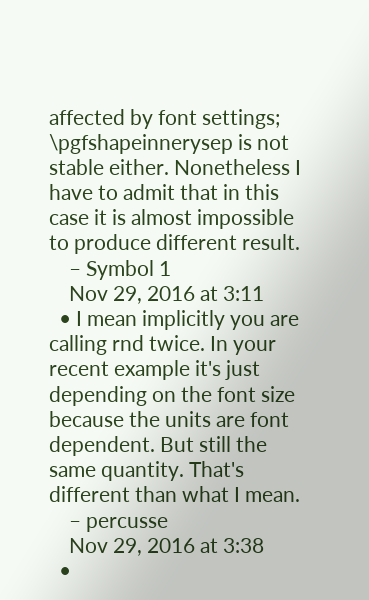affected by font settings; \pgfshapeinnerysep is not stable either. Nonetheless I have to admit that in this case it is almost impossible to produce different result.
    – Symbol 1
    Nov 29, 2016 at 3:11
  • I mean implicitly you are calling rnd twice. In your recent example it's just depending on the font size because the units are font dependent. But still the same quantity. That's different than what I mean.
    – percusse
    Nov 29, 2016 at 3:38
  •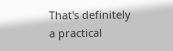That's definitely a practical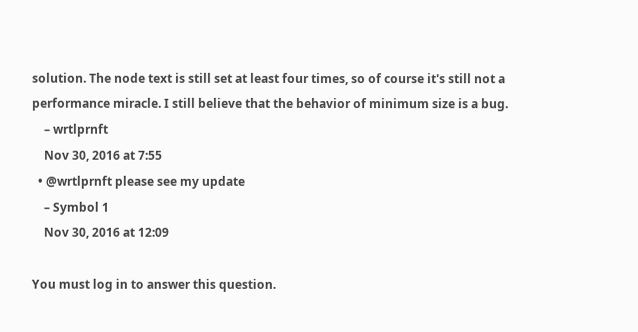solution. The node text is still set at least four times, so of course it's still not a performance miracle. I still believe that the behavior of minimum size is a bug.
    – wrtlprnft
    Nov 30, 2016 at 7:55
  • @wrtlprnft please see my update
    – Symbol 1
    Nov 30, 2016 at 12:09

You must log in to answer this question.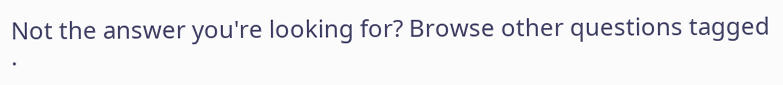Not the answer you're looking for? Browse other questions tagged .